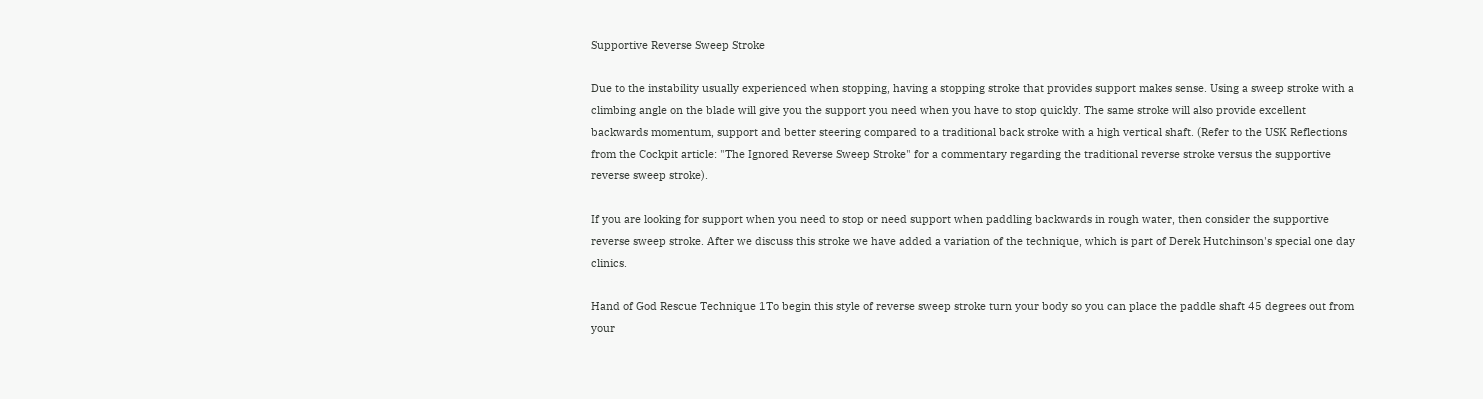Supportive Reverse Sweep Stroke

Due to the instability usually experienced when stopping, having a stopping stroke that provides support makes sense. Using a sweep stroke with a climbing angle on the blade will give you the support you need when you have to stop quickly. The same stroke will also provide excellent backwards momentum, support and better steering compared to a traditional back stroke with a high vertical shaft. (Refer to the USK Reflections from the Cockpit article: "The Ignored Reverse Sweep Stroke" for a commentary regarding the traditional reverse stroke versus the supportive reverse sweep stroke).

If you are looking for support when you need to stop or need support when paddling backwards in rough water, then consider the supportive reverse sweep stroke. After we discuss this stroke we have added a variation of the technique, which is part of Derek Hutchinson's special one day clinics.

Hand of God Rescue Technique 1To begin this style of reverse sweep stroke turn your body so you can place the paddle shaft 45 degrees out from your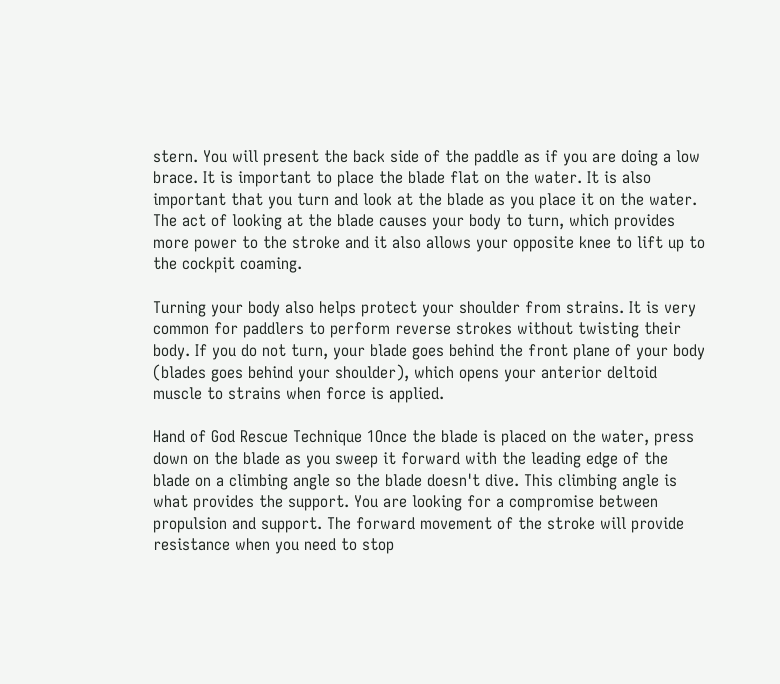stern. You will present the back side of the paddle as if you are doing a low brace. It is important to place the blade flat on the water. It is also important that you turn and look at the blade as you place it on the water. The act of looking at the blade causes your body to turn, which provides more power to the stroke and it also allows your opposite knee to lift up to the cockpit coaming.

Turning your body also helps protect your shoulder from strains. It is very common for paddlers to perform reverse strokes without twisting their body. If you do not turn, your blade goes behind the front plane of your body (blades goes behind your shoulder), which opens your anterior deltoid muscle to strains when force is applied.

Hand of God Rescue Technique 1Once the blade is placed on the water, press down on the blade as you sweep it forward with the leading edge of the blade on a climbing angle so the blade doesn't dive. This climbing angle is what provides the support. You are looking for a compromise between propulsion and support. The forward movement of the stroke will provide resistance when you need to stop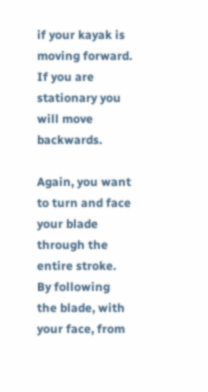if your kayak is moving forward. If you are stationary you will move backwards.

Again, you want to turn and face your blade through the entire stroke. By following the blade, with your face, from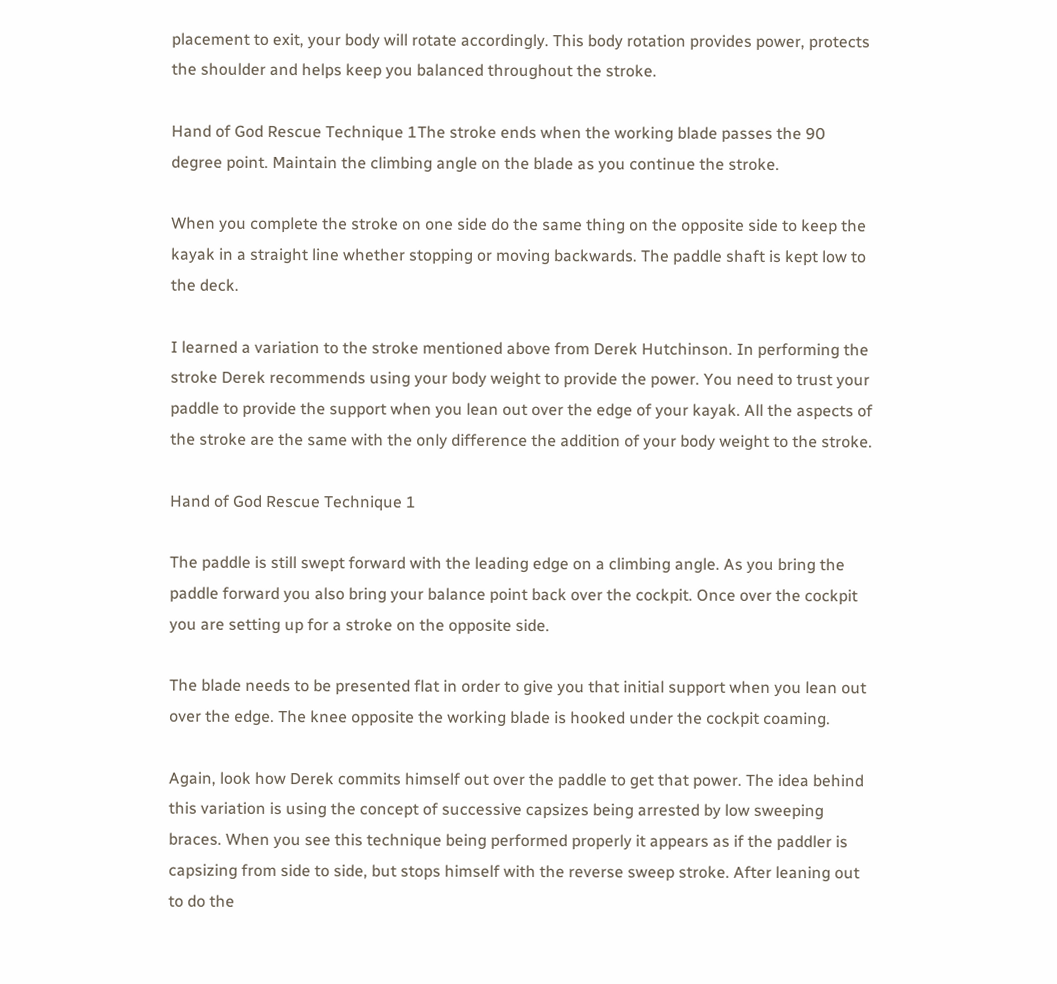placement to exit, your body will rotate accordingly. This body rotation provides power, protects the shoulder and helps keep you balanced throughout the stroke.

Hand of God Rescue Technique 1The stroke ends when the working blade passes the 90 degree point. Maintain the climbing angle on the blade as you continue the stroke.

When you complete the stroke on one side do the same thing on the opposite side to keep the kayak in a straight line whether stopping or moving backwards. The paddle shaft is kept low to the deck.

I learned a variation to the stroke mentioned above from Derek Hutchinson. In performing the stroke Derek recommends using your body weight to provide the power. You need to trust your paddle to provide the support when you lean out over the edge of your kayak. All the aspects of the stroke are the same with the only difference the addition of your body weight to the stroke.

Hand of God Rescue Technique 1

The paddle is still swept forward with the leading edge on a climbing angle. As you bring the paddle forward you also bring your balance point back over the cockpit. Once over the cockpit you are setting up for a stroke on the opposite side.

The blade needs to be presented flat in order to give you that initial support when you lean out over the edge. The knee opposite the working blade is hooked under the cockpit coaming.

Again, look how Derek commits himself out over the paddle to get that power. The idea behind this variation is using the concept of successive capsizes being arrested by low sweeping braces. When you see this technique being performed properly it appears as if the paddler is capsizing from side to side, but stops himself with the reverse sweep stroke. After leaning out to do the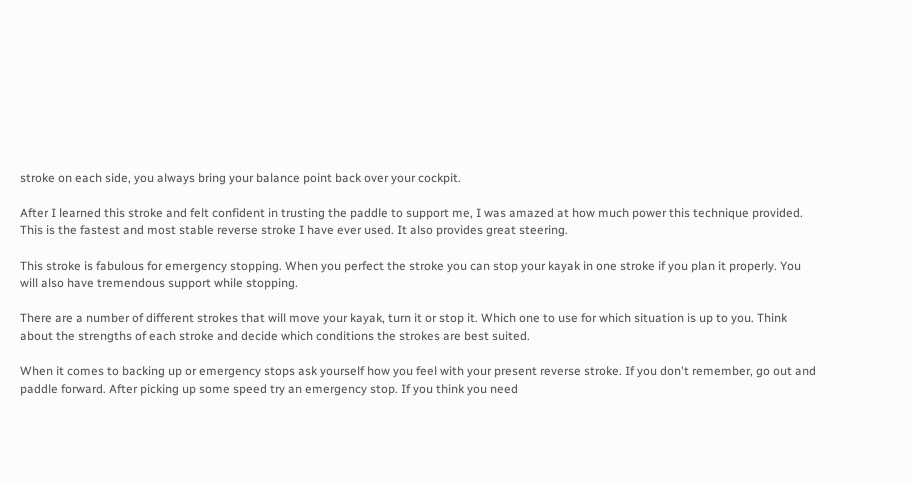stroke on each side, you always bring your balance point back over your cockpit.

After I learned this stroke and felt confident in trusting the paddle to support me, I was amazed at how much power this technique provided. This is the fastest and most stable reverse stroke I have ever used. It also provides great steering.

This stroke is fabulous for emergency stopping. When you perfect the stroke you can stop your kayak in one stroke if you plan it properly. You will also have tremendous support while stopping.

There are a number of different strokes that will move your kayak, turn it or stop it. Which one to use for which situation is up to you. Think about the strengths of each stroke and decide which conditions the strokes are best suited.

When it comes to backing up or emergency stops ask yourself how you feel with your present reverse stroke. If you don't remember, go out and paddle forward. After picking up some speed try an emergency stop. If you think you need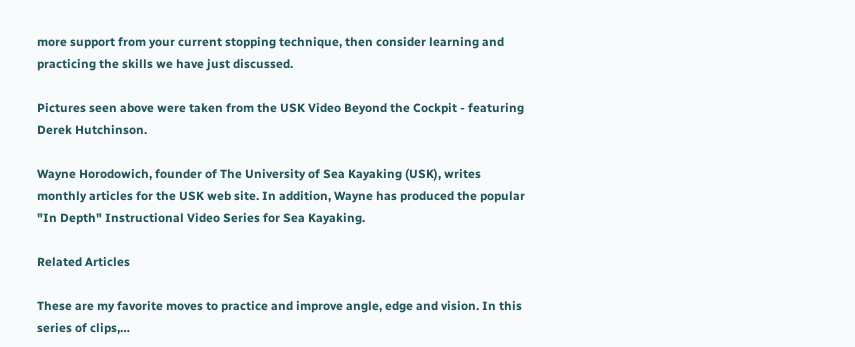more support from your current stopping technique, then consider learning and practicing the skills we have just discussed.

Pictures seen above were taken from the USK Video Beyond the Cockpit - featuring Derek Hutchinson.

Wayne Horodowich, founder of The University of Sea Kayaking (USK), writes monthly articles for the USK web site. In addition, Wayne has produced the popular "In Depth" Instructional Video Series for Sea Kayaking.

Related Articles

These are my favorite moves to practice and improve angle, edge and vision. In this series of clips,…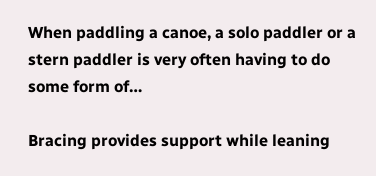When paddling a canoe, a solo paddler or a stern paddler is very often having to do some form of…

Bracing provides support while leaning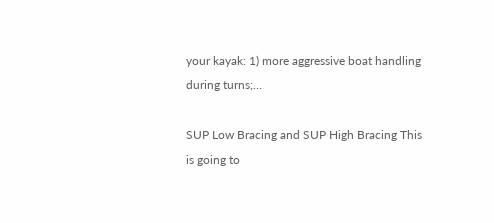your kayak: 1) more aggressive boat handling during turns;…

SUP Low Bracing and SUP High Bracing This is going to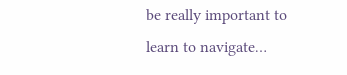be really important to learn to navigate…